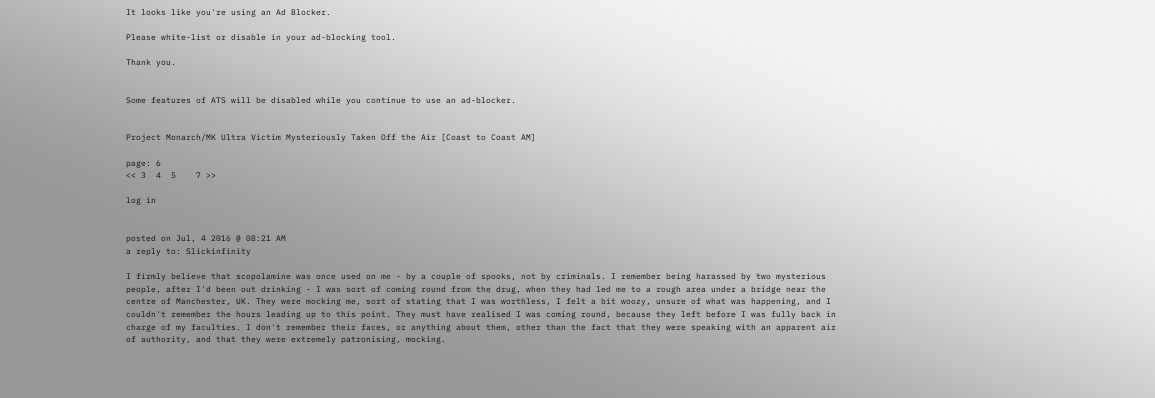It looks like you're using an Ad Blocker.

Please white-list or disable in your ad-blocking tool.

Thank you.


Some features of ATS will be disabled while you continue to use an ad-blocker.


Project Monarch/MK Ultra Victim Mysteriously Taken Off the Air [Coast to Coast AM]

page: 6
<< 3  4  5    7 >>

log in


posted on Jul, 4 2016 @ 08:21 AM
a reply to: Slickinfinity

I firmly believe that scopolamine was once used on me - by a couple of spooks, not by criminals. I remember being harassed by two mysterious people, after I'd been out drinking - I was sort of coming round from the drug, when they had led me to a rough area under a bridge near the centre of Manchester, UK. They were mocking me, sort of stating that I was worthless, I felt a bit woozy, unsure of what was happening, and I couldn't remember the hours leading up to this point. They must have realised I was coming round, because they left before I was fully back in charge of my faculties. I don't remember their faces, or anything about them, other than the fact that they were speaking with an apparent air of authority, and that they were extremely patronising, mocking.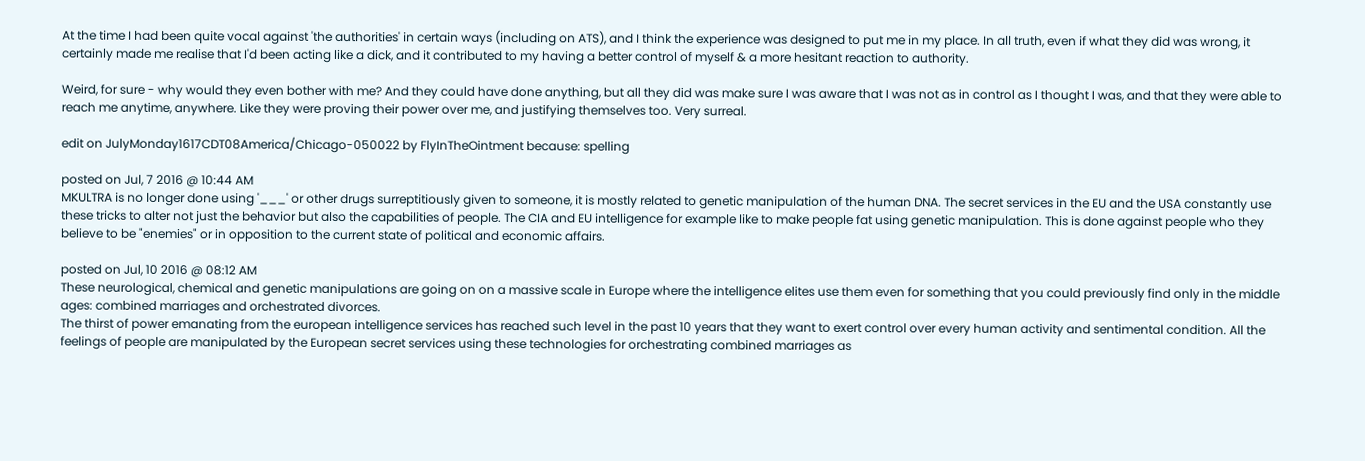At the time I had been quite vocal against 'the authorities' in certain ways (including on ATS), and I think the experience was designed to put me in my place. In all truth, even if what they did was wrong, it certainly made me realise that I'd been acting like a dick, and it contributed to my having a better control of myself & a more hesitant reaction to authority.

Weird, for sure - why would they even bother with me? And they could have done anything, but all they did was make sure I was aware that I was not as in control as I thought I was, and that they were able to reach me anytime, anywhere. Like they were proving their power over me, and justifying themselves too. Very surreal.

edit on JulyMonday1617CDT08America/Chicago-050022 by FlyInTheOintment because: spelling

posted on Jul, 7 2016 @ 10:44 AM
MKULTRA is no longer done using '___' or other drugs surreptitiously given to someone, it is mostly related to genetic manipulation of the human DNA. The secret services in the EU and the USA constantly use these tricks to alter not just the behavior but also the capabilities of people. The CIA and EU intelligence for example like to make people fat using genetic manipulation. This is done against people who they believe to be "enemies" or in opposition to the current state of political and economic affairs.

posted on Jul, 10 2016 @ 08:12 AM
These neurological, chemical and genetic manipulations are going on on a massive scale in Europe where the intelligence elites use them even for something that you could previously find only in the middle ages: combined marriages and orchestrated divorces.
The thirst of power emanating from the european intelligence services has reached such level in the past 10 years that they want to exert control over every human activity and sentimental condition. All the feelings of people are manipulated by the European secret services using these technologies for orchestrating combined marriages as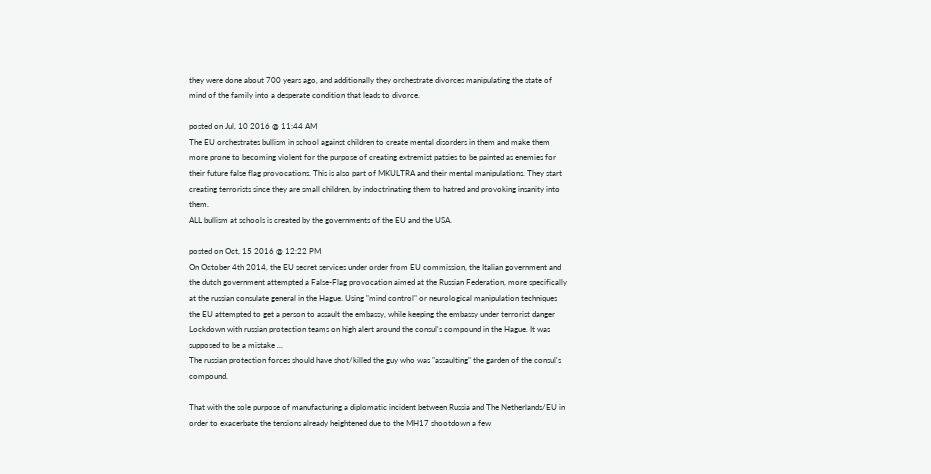they were done about 700 years ago, and additionally they orchestrate divorces manipulating the state of mind of the family into a desperate condition that leads to divorce.

posted on Jul, 10 2016 @ 11:44 AM
The EU orchestrates bullism in school against children to create mental disorders in them and make them more prone to becoming violent for the purpose of creating extremist patsies to be painted as enemies for their future false flag provocations. This is also part of MKULTRA and their mental manipulations. They start creating terrorists since they are small children, by indoctrinating them to hatred and provoking insanity into them.
ALL bullism at schools is created by the governments of the EU and the USA.

posted on Oct, 15 2016 @ 12:22 PM
On October 4th 2014, the EU secret services under order from EU commission, the Italian government and the dutch government attempted a False-Flag provocation aimed at the Russian Federation, more specifically at the russian consulate general in the Hague. Using "mind control" or neurological manipulation techniques the EU attempted to get a person to assault the embassy, while keeping the embassy under terrorist danger Lockdown with russian protection teams on high alert around the consul's compound in the Hague. It was supposed to be a mistake ...
The russian protection forces should have shot/killed the guy who was "assaulting" the garden of the consul's compound.

That with the sole purpose of manufacturing a diplomatic incident between Russia and The Netherlands/EU in order to exacerbate the tensions already heightened due to the MH17 shootdown a few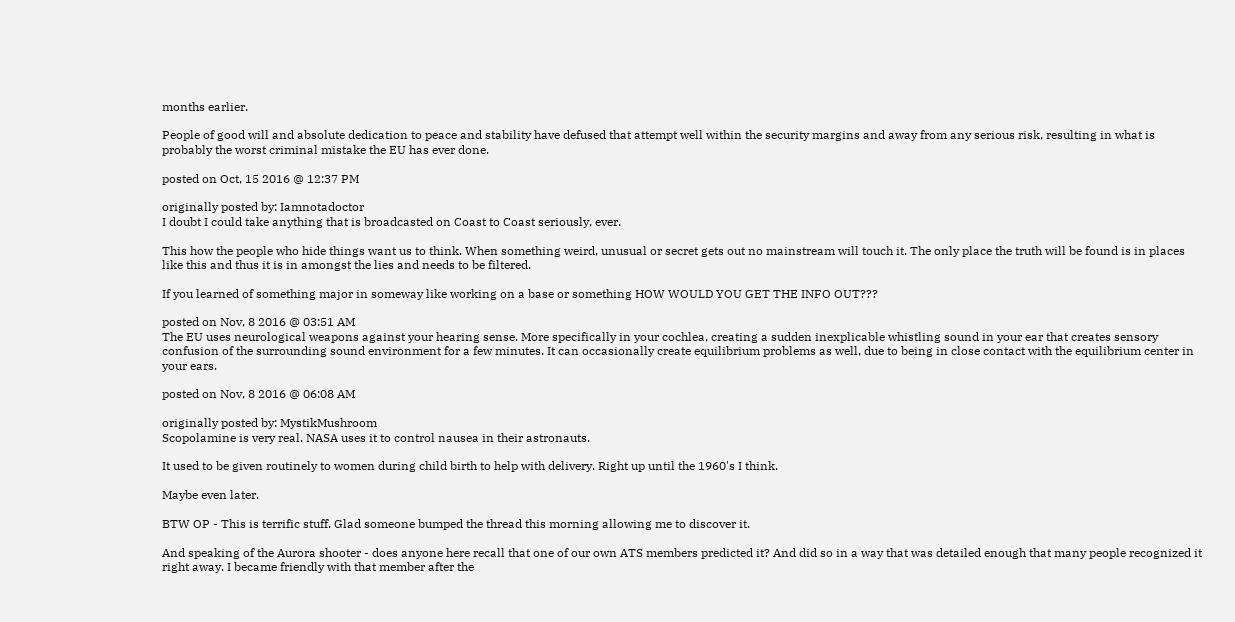months earlier.

People of good will and absolute dedication to peace and stability have defused that attempt well within the security margins and away from any serious risk, resulting in what is probably the worst criminal mistake the EU has ever done.

posted on Oct, 15 2016 @ 12:37 PM

originally posted by: Iamnotadoctor
I doubt I could take anything that is broadcasted on Coast to Coast seriously, ever.

This how the people who hide things want us to think. When something weird, unusual or secret gets out no mainstream will touch it. The only place the truth will be found is in places like this and thus it is in amongst the lies and needs to be filtered.

If you learned of something major in someway like working on a base or something HOW WOULD YOU GET THE INFO OUT???

posted on Nov, 8 2016 @ 03:51 AM
The EU uses neurological weapons against your hearing sense. More specifically in your cochlea, creating a sudden inexplicable whistling sound in your ear that creates sensory confusion of the surrounding sound environment for a few minutes. It can occasionally create equilibrium problems as well, due to being in close contact with the equilibrium center in your ears.

posted on Nov, 8 2016 @ 06:08 AM

originally posted by: MystikMushroom
Scopolamine is very real. NASA uses it to control nausea in their astronauts.

It used to be given routinely to women during child birth to help with delivery. Right up until the 1960's I think.

Maybe even later.

BTW OP - This is terrific stuff. Glad someone bumped the thread this morning allowing me to discover it.

And speaking of the Aurora shooter - does anyone here recall that one of our own ATS members predicted it? And did so in a way that was detailed enough that many people recognized it right away. I became friendly with that member after the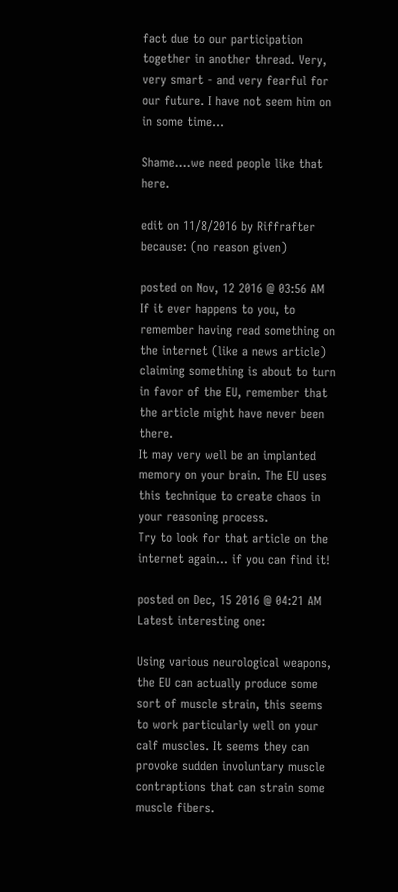fact due to our participation together in another thread. Very, very smart - and very fearful for our future. I have not seem him on in some time...

Shame....we need people like that here.

edit on 11/8/2016 by Riffrafter because: (no reason given)

posted on Nov, 12 2016 @ 03:56 AM
If it ever happens to you, to remember having read something on the internet (like a news article) claiming something is about to turn in favor of the EU, remember that the article might have never been there.
It may very well be an implanted memory on your brain. The EU uses this technique to create chaos in your reasoning process.
Try to look for that article on the internet again... if you can find it!

posted on Dec, 15 2016 @ 04:21 AM
Latest interesting one:

Using various neurological weapons, the EU can actually produce some sort of muscle strain, this seems to work particularly well on your calf muscles. It seems they can provoke sudden involuntary muscle contraptions that can strain some muscle fibers.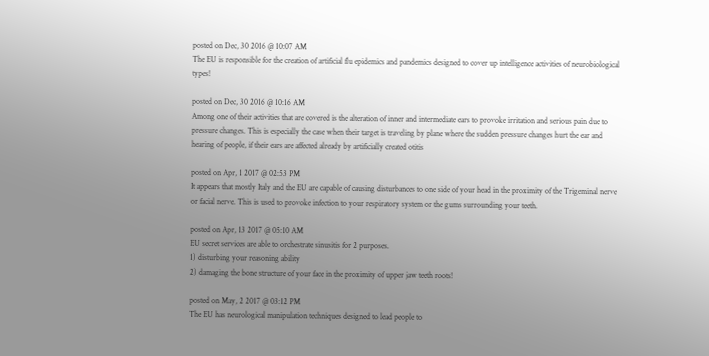posted on Dec, 30 2016 @ 10:07 AM
The EU is responsible for the creation of artificial flu epidemics and pandemics designed to cover up intelligence activities of neurobiological types!

posted on Dec, 30 2016 @ 10:16 AM
Among one of their activities that are covered is the alteration of inner and intermediate ears to provoke irritation and serious pain due to pressure changes. This is especially the case when their target is traveling by plane where the sudden pressure changes hurt the ear and hearing of people, if their ears are affected already by artificially created otitis

posted on Apr, 1 2017 @ 02:53 PM
It appears that mostly Italy and the EU are capable of causing disturbances to one side of your head in the proximity of the Trigeminal nerve or facial nerve. This is used to provoke infection to your respiratory system or the gums surrounding your teeth.

posted on Apr, 13 2017 @ 05:10 AM
EU secret services are able to orchestrate sinusitis for 2 purposes.
1) disturbing your reasoning ability
2) damaging the bone structure of your face in the proximity of upper jaw teeth roots!

posted on May, 2 2017 @ 03:12 PM
The EU has neurological manipulation techniques designed to lead people to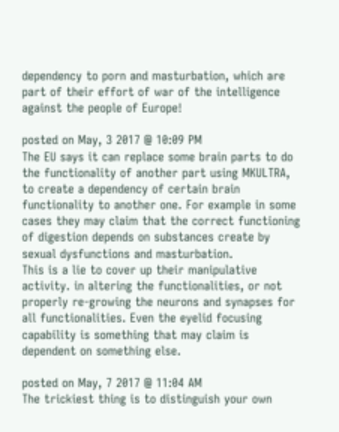dependency to porn and masturbation, which are part of their effort of war of the intelligence against the people of Europe!

posted on May, 3 2017 @ 10:09 PM
The EU says it can replace some brain parts to do the functionality of another part using MKULTRA, to create a dependency of certain brain functionality to another one. For example in some cases they may claim that the correct functioning of digestion depends on substances create by sexual dysfunctions and masturbation.
This is a lie to cover up their manipulative activity. in altering the functionalities, or not properly re-growing the neurons and synapses for all functionalities. Even the eyelid focusing capability is something that may claim is dependent on something else.

posted on May, 7 2017 @ 11:04 AM
The trickiest thing is to distinguish your own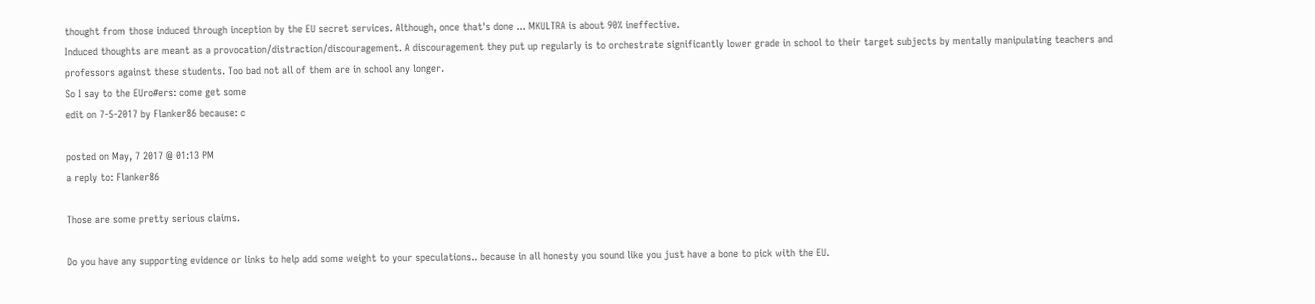thought from those induced through inception by the EU secret services. Although, once that's done ... MKULTRA is about 90% ineffective.
Induced thoughts are meant as a provocation/distraction/discouragement. A discouragement they put up regularly is to orchestrate significantly lower grade in school to their target subjects by mentally manipulating teachers and professors against these students. Too bad not all of them are in school any longer.
So I say to the EUro#ers: come get some
edit on 7-5-2017 by Flanker86 because: c

posted on May, 7 2017 @ 01:13 PM
a reply to: Flanker86

Those are some pretty serious claims.

Do you have any supporting evidence or links to help add some weight to your speculations.. because in all honesty you sound like you just have a bone to pick with the EU.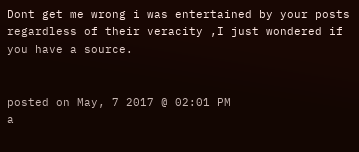Dont get me wrong i was entertained by your posts regardless of their veracity ,I just wondered if you have a source.


posted on May, 7 2017 @ 02:01 PM
a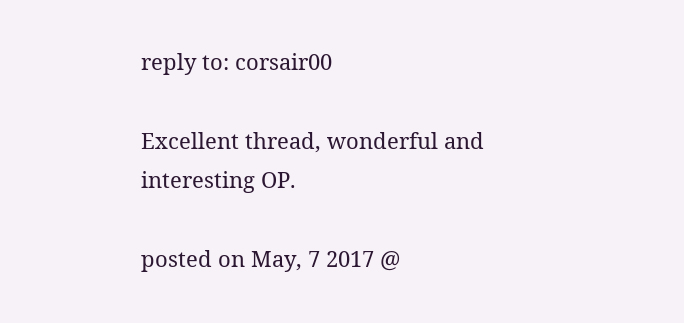reply to: corsair00

Excellent thread, wonderful and interesting OP.

posted on May, 7 2017 @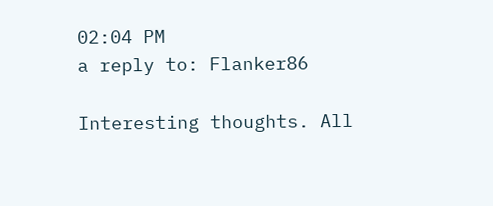02:04 PM
a reply to: Flanker86

Interesting thoughts. All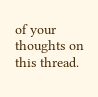of your thoughts on this thread.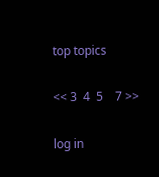top topics

<< 3  4  5    7 >>

log in